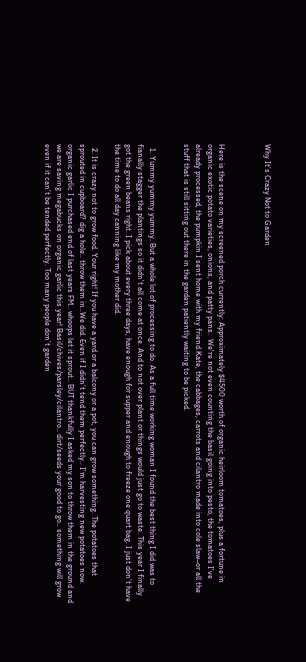Why It’s Crazy Not to Garden



Here is the scene on my screened porch currently: Approximately $4500 worth of organic heirloom tomatoes, plus a fortune in organic exotic potato varieties, onions, and patty pans.  We're not even counting the basil going into pesto, the tomatoes I've already processed, the pumpkin I sent home with my friend Kate, the cabbages, carrots and cilantro made into cole slaw–or all the stuff that is still sitting out there in the garden patiently waiting to be picked.


  1. Yummy yummy yummy. But a whole lot of processing to do. As a full time working woman I found the best thing I did was to fianally stagger the plantings so it didn’t all come at once. And to not over plant or things would just go to waste. This year I finally got the green beans right. I pick about every three days, have enough for supper and enough to freeze one quart bag. I just don’t have the time to do all day canning like my mother did.

  2. It is crazy not to grow food. Your right! If you have a yard or a balcony or a pot, you can grow something. The potatoes that sprouted in cupboard? dig a hole.. throw them in..We did. Even if I didn’t tend them perfectly.. I’m harvesting new potatoes now. organic garlic I purchased end of last years FM.. whoops let it sprout.. BUT thankfully I asked my son to throw them in the ground and we are saving megabucks on organic garlic this year! Basil/chives/parsley/cilantro.. dirt/seeds your good to go.. something will grow even if it can’t be tended perfectly. Too many people don’t garden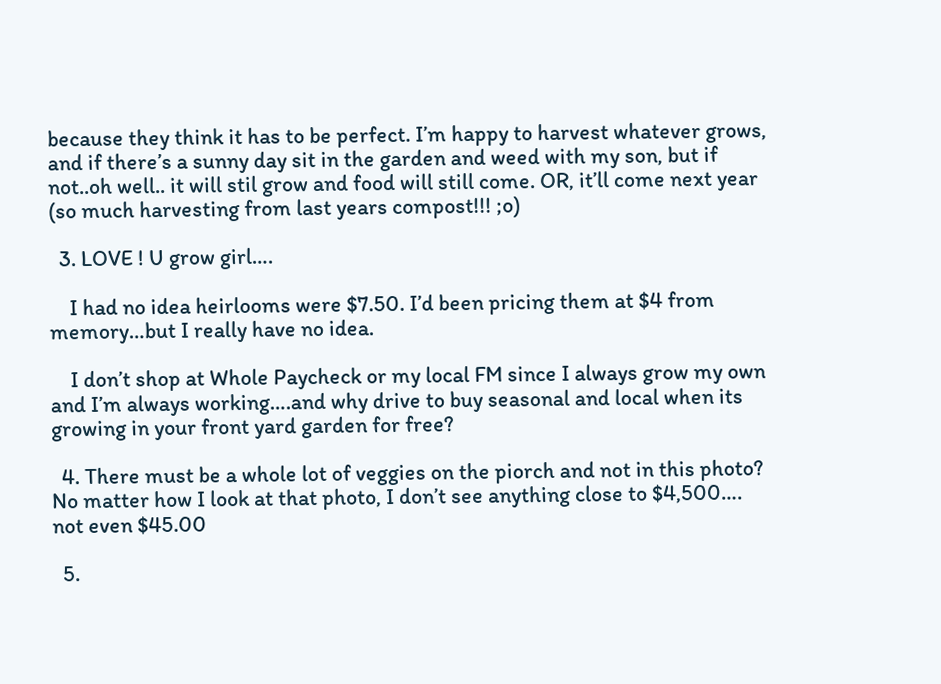because they think it has to be perfect. I’m happy to harvest whatever grows, and if there’s a sunny day sit in the garden and weed with my son, but if not..oh well.. it will stil grow and food will still come. OR, it’ll come next year (so much harvesting from last years compost!!! ;o)

  3. LOVE ! U grow girl….

    I had no idea heirlooms were $7.50. I’d been pricing them at $4 from memory…but I really have no idea.

    I don’t shop at Whole Paycheck or my local FM since I always grow my own and I’m always working….and why drive to buy seasonal and local when its growing in your front yard garden for free?

  4. There must be a whole lot of veggies on the piorch and not in this photo? No matter how I look at that photo, I don’t see anything close to $4,500…. not even $45.00

  5.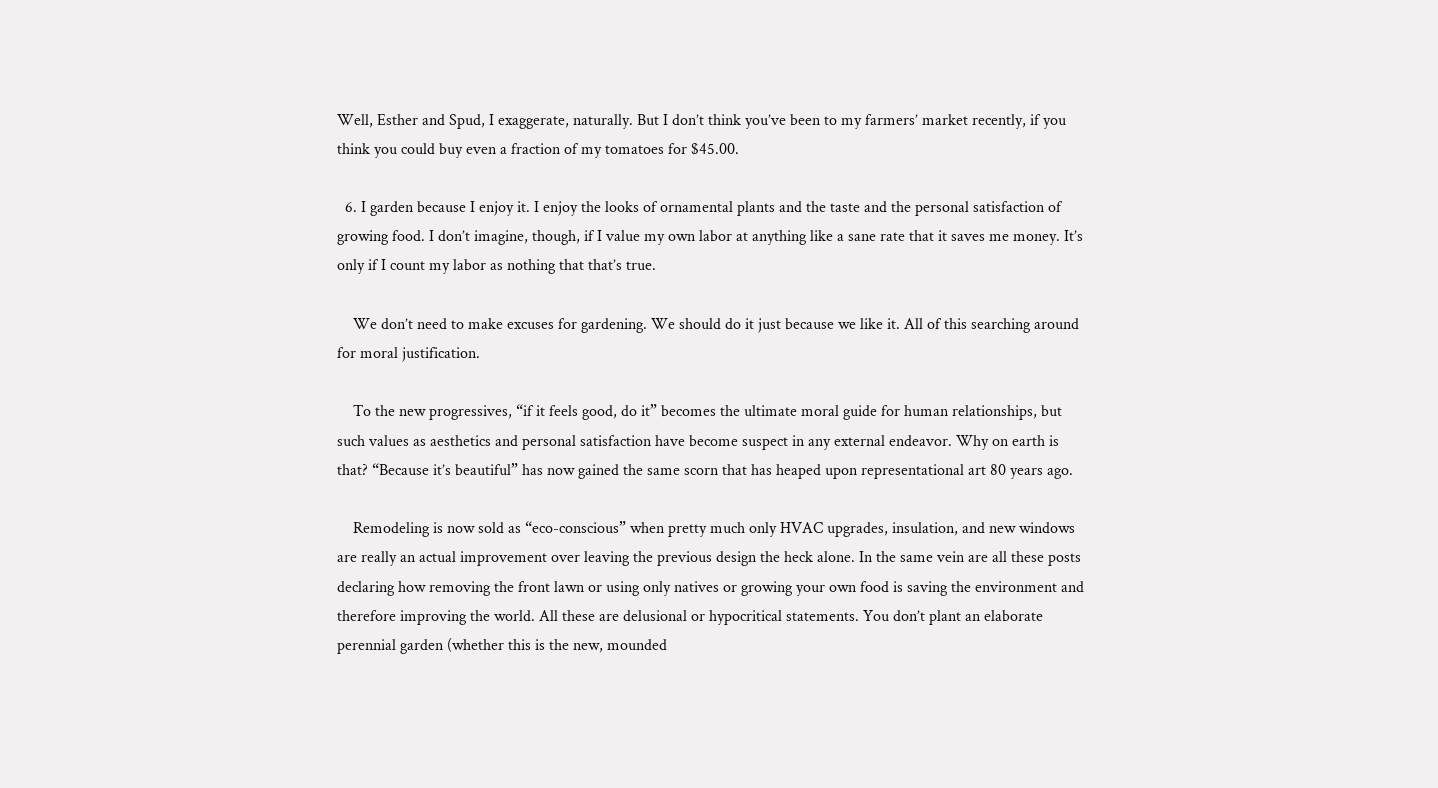Well, Esther and Spud, I exaggerate, naturally. But I don’t think you’ve been to my farmers’ market recently, if you think you could buy even a fraction of my tomatoes for $45.00.

  6. I garden because I enjoy it. I enjoy the looks of ornamental plants and the taste and the personal satisfaction of growing food. I don’t imagine, though, if I value my own labor at anything like a sane rate that it saves me money. It’s only if I count my labor as nothing that that’s true.

    We don’t need to make excuses for gardening. We should do it just because we like it. All of this searching around for moral justification.

    To the new progressives, “if it feels good, do it” becomes the ultimate moral guide for human relationships, but such values as aesthetics and personal satisfaction have become suspect in any external endeavor. Why on earth is that? “Because it’s beautiful” has now gained the same scorn that has heaped upon representational art 80 years ago.

    Remodeling is now sold as “eco-conscious” when pretty much only HVAC upgrades, insulation, and new windows are really an actual improvement over leaving the previous design the heck alone. In the same vein are all these posts declaring how removing the front lawn or using only natives or growing your own food is saving the environment and therefore improving the world. All these are delusional or hypocritical statements. You don’t plant an elaborate perennial garden (whether this is the new, mounded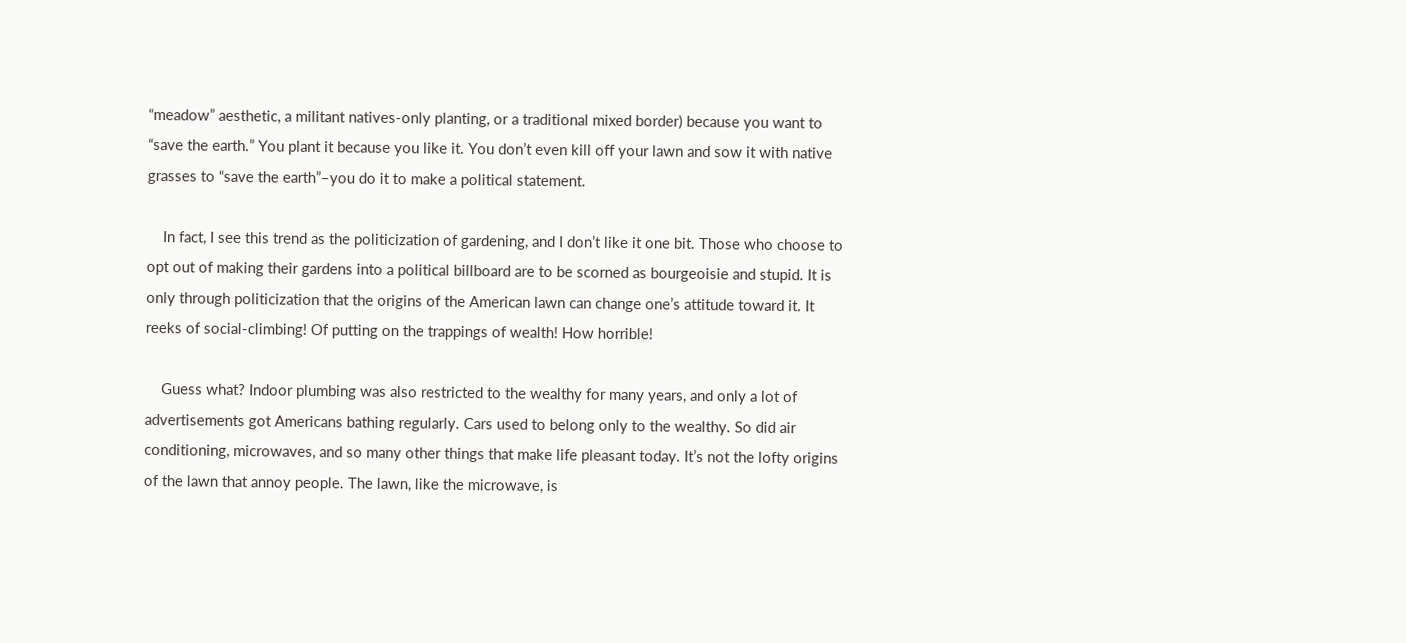“meadow” aesthetic, a militant natives-only planting, or a traditional mixed border) because you want to “save the earth.” You plant it because you like it. You don’t even kill off your lawn and sow it with native grasses to “save the earth”–you do it to make a political statement.

    In fact, I see this trend as the politicization of gardening, and I don’t like it one bit. Those who choose to opt out of making their gardens into a political billboard are to be scorned as bourgeoisie and stupid. It is only through politicization that the origins of the American lawn can change one’s attitude toward it. It reeks of social-climbing! Of putting on the trappings of wealth! How horrible!

    Guess what? Indoor plumbing was also restricted to the wealthy for many years, and only a lot of advertisements got Americans bathing regularly. Cars used to belong only to the wealthy. So did air conditioning, microwaves, and so many other things that make life pleasant today. It’s not the lofty origins of the lawn that annoy people. The lawn, like the microwave, is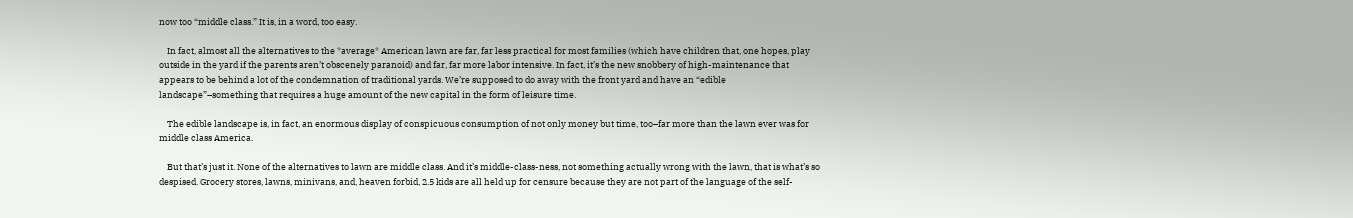now too “middle class.” It is, in a word, too easy.

    In fact, almost all the alternatives to the *average* American lawn are far, far less practical for most families (which have children that, one hopes, play outside in the yard if the parents aren’t obscenely paranoid) and far, far more labor intensive. In fact, it’s the new snobbery of high-maintenance that appears to be behind a lot of the condemnation of traditional yards. We’re supposed to do away with the front yard and have an “edible landscape”–something that requires a huge amount of the new capital in the form of leisure time.

    The edible landscape is, in fact, an enormous display of conspicuous consumption of not only money but time, too–far more than the lawn ever was for middle class America.

    But that’s just it. None of the alternatives to lawn are middle class. And it’s middle-class-ness, not something actually wrong with the lawn, that is what’s so despised. Grocery stores, lawns, minivans, and, heaven forbid, 2.5 kids are all held up for censure because they are not part of the language of the self-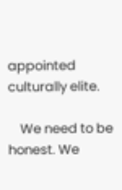appointed culturally elite.

    We need to be honest. We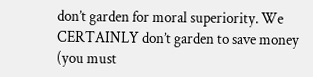don’t garden for moral superiority. We CERTAINLY don’t garden to save money (you must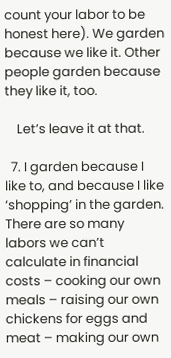count your labor to be honest here). We garden because we like it. Other people garden because they like it, too.

    Let’s leave it at that.

  7. I garden because I like to, and because I like ‘shopping’ in the garden. There are so many labors we can’t calculate in financial costs – cooking our own meals – raising our own chickens for eggs and meat – making our own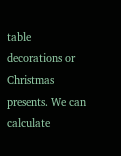table decorations or Christmas presents. We can calculate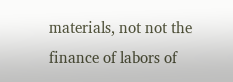materials, not not the finance of labors of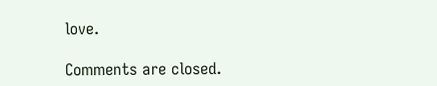love.

Comments are closed.